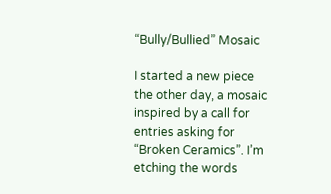“Bully/Bullied” Mosaic

I started a new piece the other day, a mosaic inspired by a call for entries asking for “Broken Ceramics”. I’m etching the words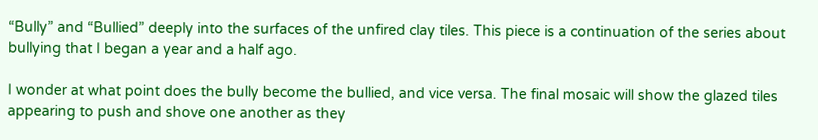“Bully” and “Bullied” deeply into the surfaces of the unfired clay tiles. This piece is a continuation of the series about bullying that I began a year and a half ago.

I wonder at what point does the bully become the bullied, and vice versa. The final mosaic will show the glazed tiles appearing to push and shove one another as they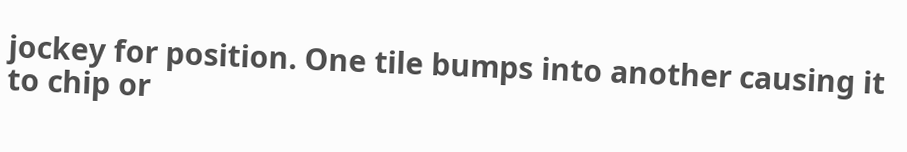jockey for position. One tile bumps into another causing it to chip or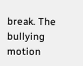break. The bullying motion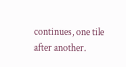continues, one tile after another.